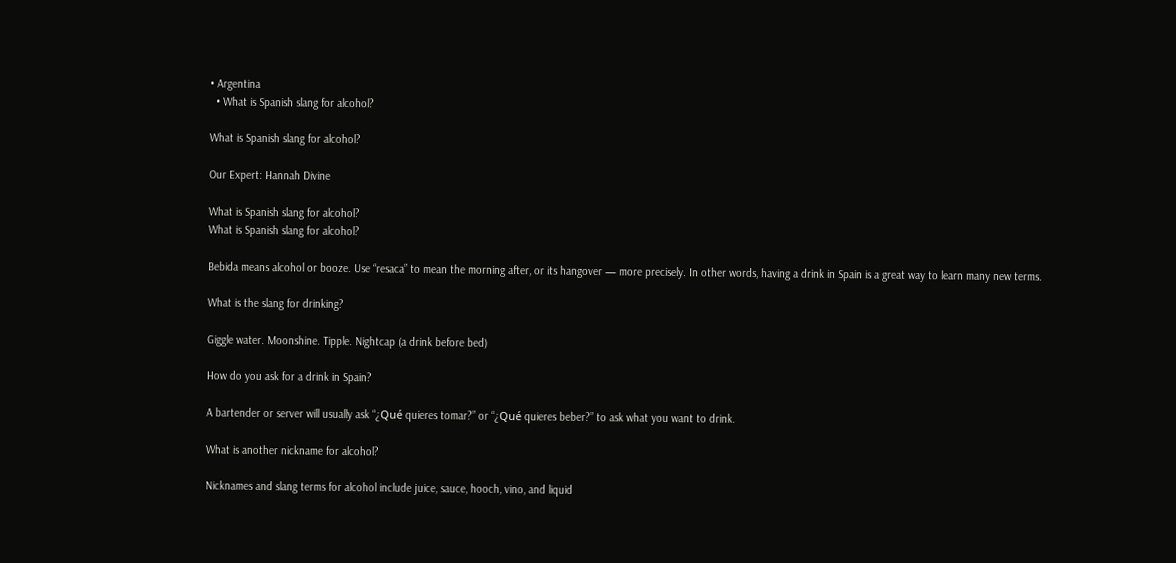• Argentina
  • What is Spanish slang for alcohol?

What is Spanish slang for alcohol?

Our Expert: Hannah Divine

What is Spanish slang for alcohol?
What is Spanish slang for alcohol?

Bebida means alcohol or booze. Use “resaca” to mean the morning after, or its hangover — more precisely. In other words, having a drink in Spain is a great way to learn many new terms.

What is the slang for drinking?

Giggle water. Moonshine. Tipple. Nightcap (a drink before bed)

How do you ask for a drink in Spain?

A bartender or server will usually ask “¿Qué quieres tomar?” or “¿Qué quieres beber?” to ask what you want to drink.

What is another nickname for alcohol?

Nicknames and slang terms for alcohol include juice, sauce, hooch, vino, and liquid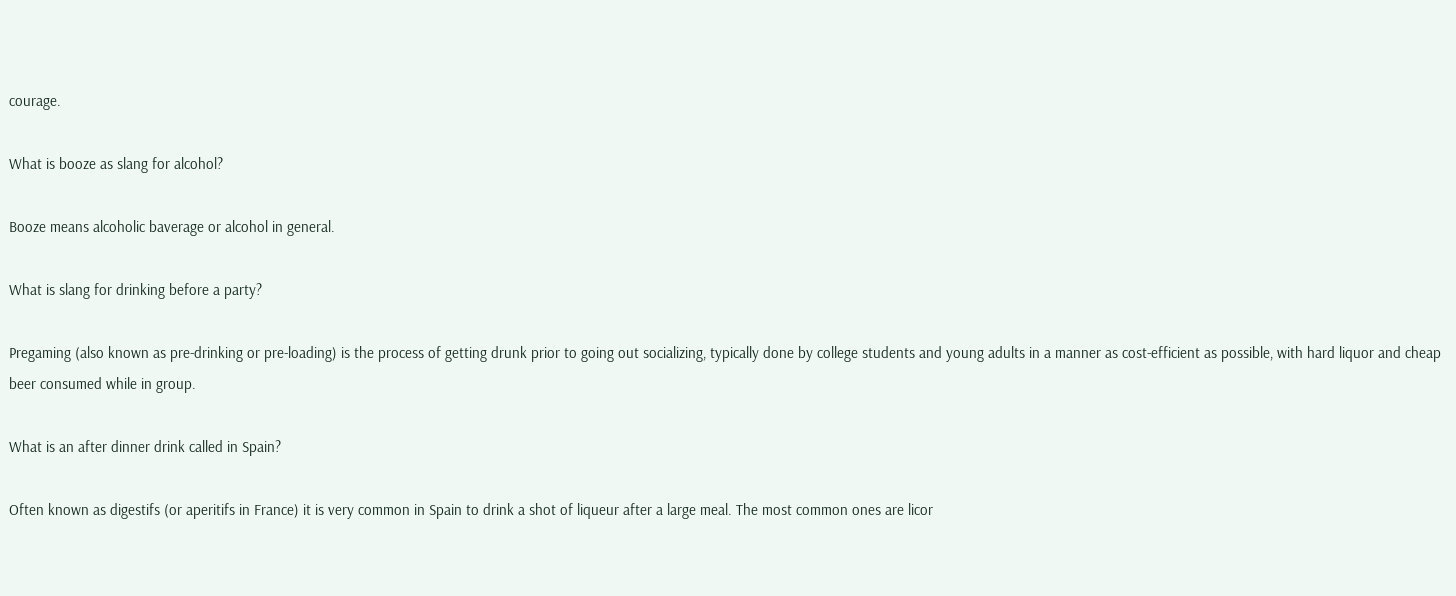courage.

What is booze as slang for alcohol?

Booze means alcoholic baverage or alcohol in general.

What is slang for drinking before a party?

Pregaming (also known as pre-drinking or pre-loading) is the process of getting drunk prior to going out socializing, typically done by college students and young adults in a manner as cost-efficient as possible, with hard liquor and cheap beer consumed while in group.

What is an after dinner drink called in Spain?

Often known as digestifs (or aperitifs in France) it is very common in Spain to drink a shot of liqueur after a large meal. The most common ones are licor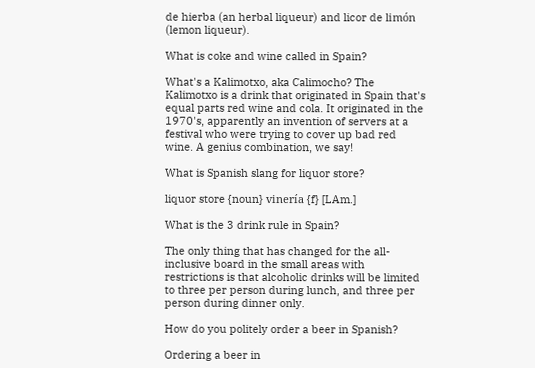de hierba (an herbal liqueur) and licor de limón (lemon liqueur).

What is coke and wine called in Spain?

What's a Kalimotxo, aka Calimocho? The Kalimotxo is a drink that originated in Spain that's equal parts red wine and cola. It originated in the 1970's, apparently an invention of servers at a festival who were trying to cover up bad red wine. A genius combination, we say!

What is Spanish slang for liquor store?

liquor store {noun} vinería {f} [LAm.]

What is the 3 drink rule in Spain?

The only thing that has changed for the all-inclusive board in the small areas with restrictions is that alcoholic drinks will be limited to three per person during lunch, and three per person during dinner only.

How do you politely order a beer in Spanish?

Ordering a beer in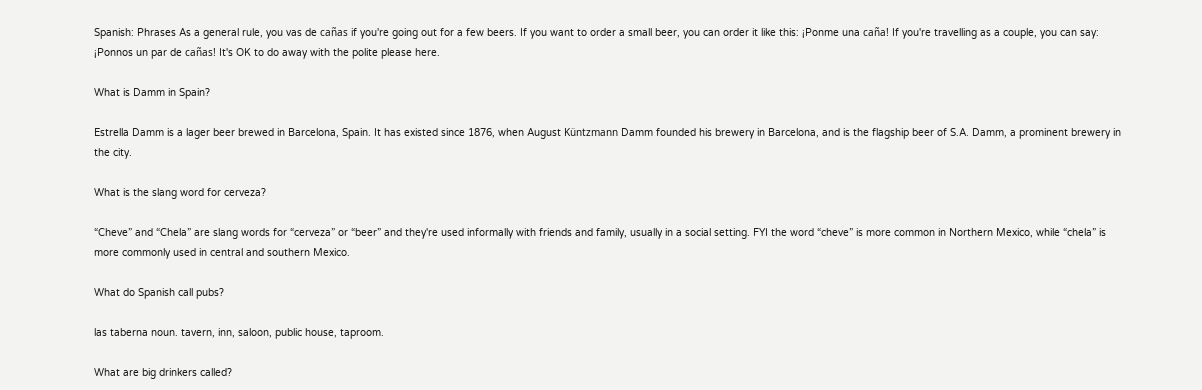Spanish: Phrases As a general rule, you vas de cañas if you're going out for a few beers. If you want to order a small beer, you can order it like this: ¡Ponme una caña! If you're travelling as a couple, you can say: ¡Ponnos un par de cañas! It's OK to do away with the polite please here.

What is Damm in Spain?

Estrella Damm is a lager beer brewed in Barcelona, Spain. It has existed since 1876, when August Küntzmann Damm founded his brewery in Barcelona, and is the flagship beer of S.A. Damm, a prominent brewery in the city.

What is the slang word for cerveza?

“Cheve” and “Chela” are slang words for “cerveza” or “beer” and they're used informally with friends and family, usually in a social setting. FYI the word “cheve” is more common in Northern Mexico, while “chela” is more commonly used in central and southern Mexico.

What do Spanish call pubs?

las taberna noun. tavern, inn, saloon, public house, taproom.

What are big drinkers called?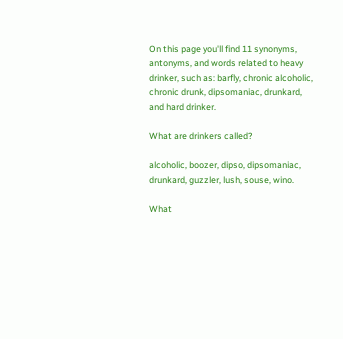On this page you'll find 11 synonyms, antonyms, and words related to heavy drinker, such as: barfly, chronic alcoholic, chronic drunk, dipsomaniac, drunkard, and hard drinker.

What are drinkers called?

alcoholic, boozer, dipso, dipsomaniac, drunkard, guzzler, lush, souse, wino.

What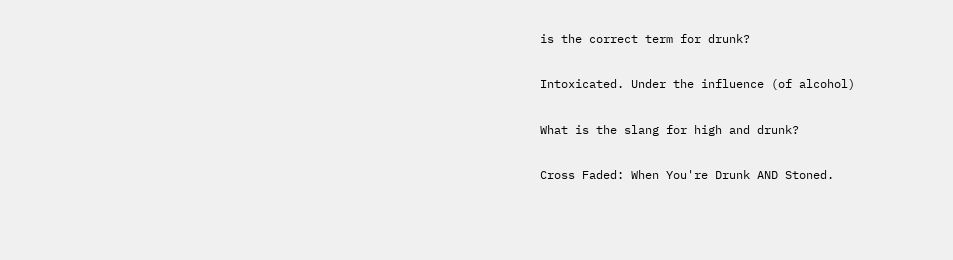is the correct term for drunk?

Intoxicated. Under the influence (of alcohol)

What is the slang for high and drunk?

Cross Faded: When You're Drunk AND Stoned.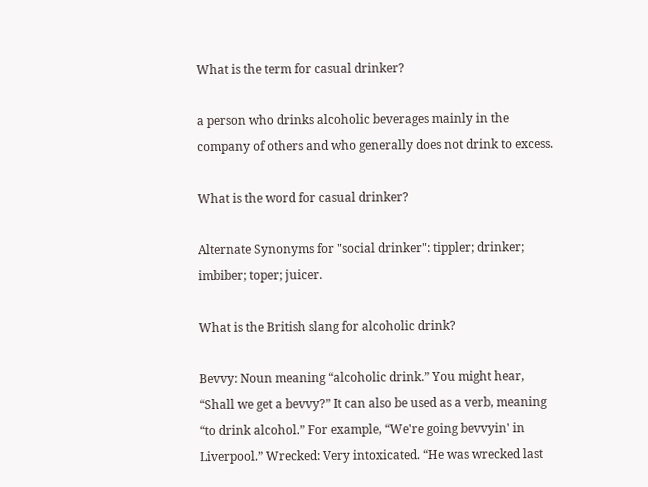What is the term for casual drinker?

a person who drinks alcoholic beverages mainly in the company of others and who generally does not drink to excess.

What is the word for casual drinker?

Alternate Synonyms for "social drinker": tippler; drinker; imbiber; toper; juicer.

What is the British slang for alcoholic drink?

Bevvy: Noun meaning “alcoholic drink.” You might hear, “Shall we get a bevvy?” It can also be used as a verb, meaning “to drink alcohol.” For example, “We're going bevvyin' in Liverpool.” Wrecked: Very intoxicated. “He was wrecked last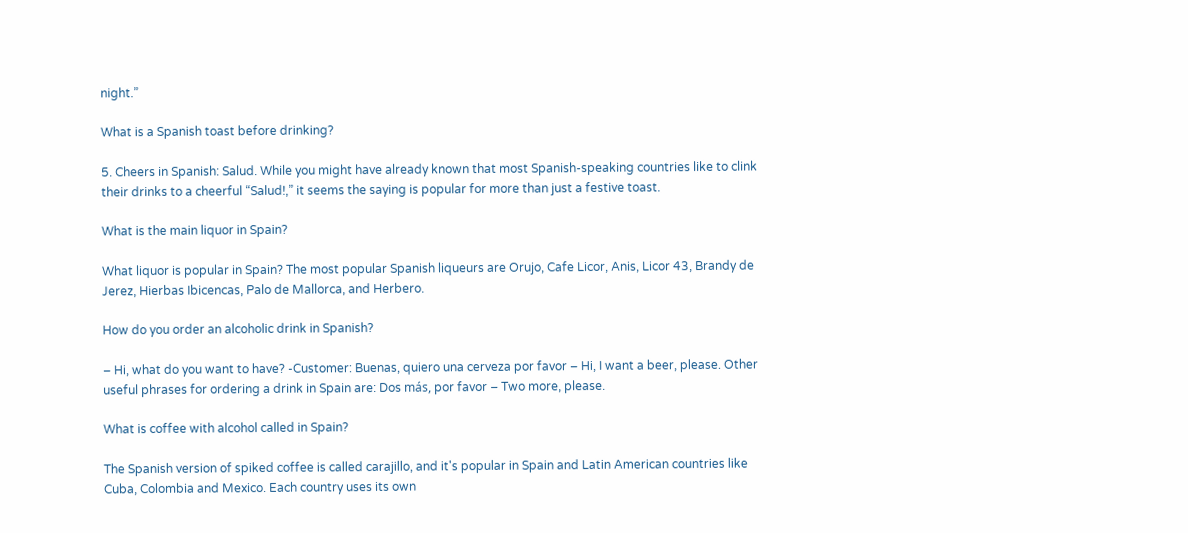night.”

What is a Spanish toast before drinking?

5. Cheers in Spanish: Salud. While you might have already known that most Spanish-speaking countries like to clink their drinks to a cheerful “Salud!,” it seems the saying is popular for more than just a festive toast.

What is the main liquor in Spain?

What liquor is popular in Spain? The most popular Spanish liqueurs are Orujo, Cafe Licor, Anis, Licor 43, Brandy de Jerez, Hierbas Ibicencas, Palo de Mallorca, and Herbero.

How do you order an alcoholic drink in Spanish?

– Hi, what do you want to have? -Customer: Buenas, quiero una cerveza por favor – Hi, I want a beer, please. Other useful phrases for ordering a drink in Spain are: Dos más, por favor – Two more, please.

What is coffee with alcohol called in Spain?

The Spanish version of spiked coffee is called carajillo, and it's popular in Spain and Latin American countries like Cuba, Colombia and Mexico. Each country uses its own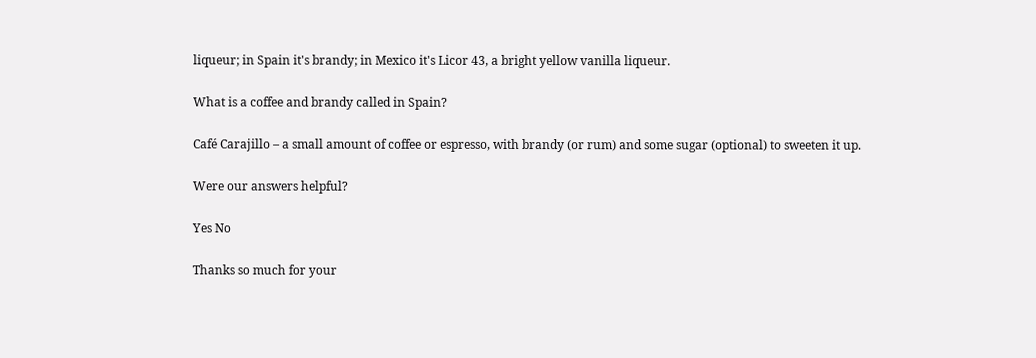liqueur; in Spain it's brandy; in Mexico it's Licor 43, a bright yellow vanilla liqueur.

What is a coffee and brandy called in Spain?

Café Carajillo – a small amount of coffee or espresso, with brandy (or rum) and some sugar (optional) to sweeten it up.

Were our answers helpful?

Yes No

Thanks so much for your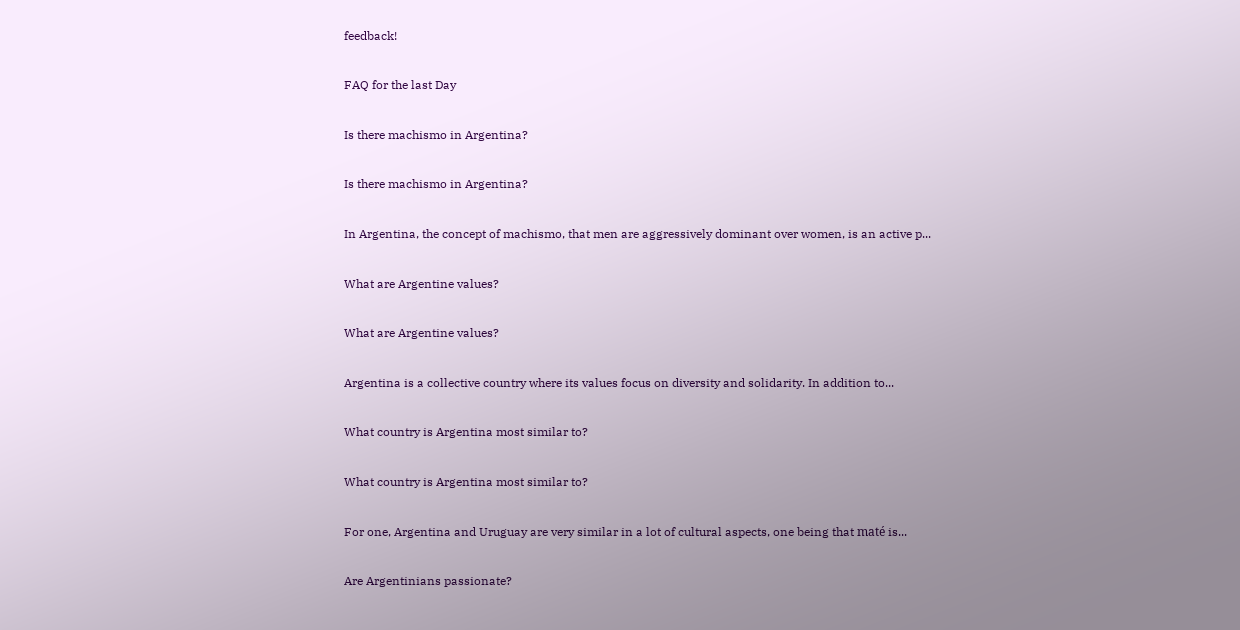feedback!

FAQ for the last Day

Is there machismo in Argentina?

Is there machismo in Argentina?

In Argentina, the concept of machismo, that men are aggressively dominant over women, is an active p...

What are Argentine values?

What are Argentine values?

Argentina is a collective country where its values focus on diversity and solidarity. In addition to...

What country is Argentina most similar to?

What country is Argentina most similar to?

For one, Argentina and Uruguay are very similar in a lot of cultural aspects, one being that maté is...

Are Argentinians passionate?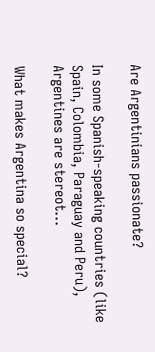Are Argentinians passionate?

In some Spanish-speaking countries (like Spain, Colombia, Paraguay and Peru), Argentines are stereot...

What makes Argentina so special?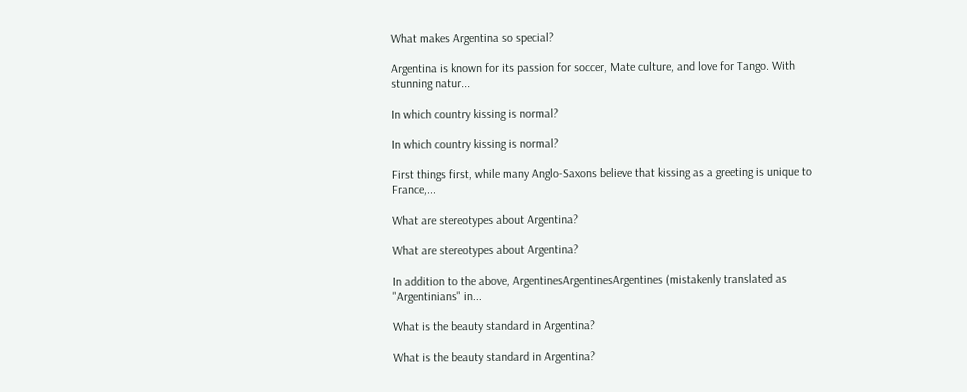What makes Argentina so special?

Argentina is known for its passion for soccer, Mate culture, and love for Tango. With stunning natur...

In which country kissing is normal?

In which country kissing is normal?

First things first, while many Anglo-Saxons believe that kissing as a greeting is unique to France,...

What are stereotypes about Argentina?

What are stereotypes about Argentina?

In addition to the above, ArgentinesArgentinesArgentines (mistakenly translated as "Argentinians" in...

What is the beauty standard in Argentina?

What is the beauty standard in Argentina?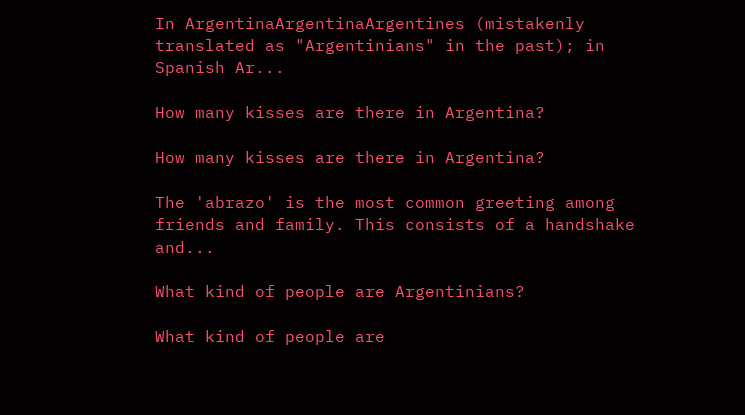In ArgentinaArgentinaArgentines (mistakenly translated as "Argentinians" in the past); in Spanish Ar...

How many kisses are there in Argentina?

How many kisses are there in Argentina?

The 'abrazo' is the most common greeting among friends and family. This consists of a handshake and...

What kind of people are Argentinians?

What kind of people are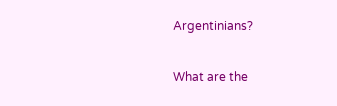Argentinians?

What are the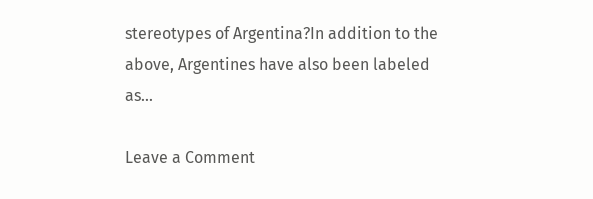stereotypes of Argentina?In addition to the above, Argentines have also been labeled as...

Leave a Comment